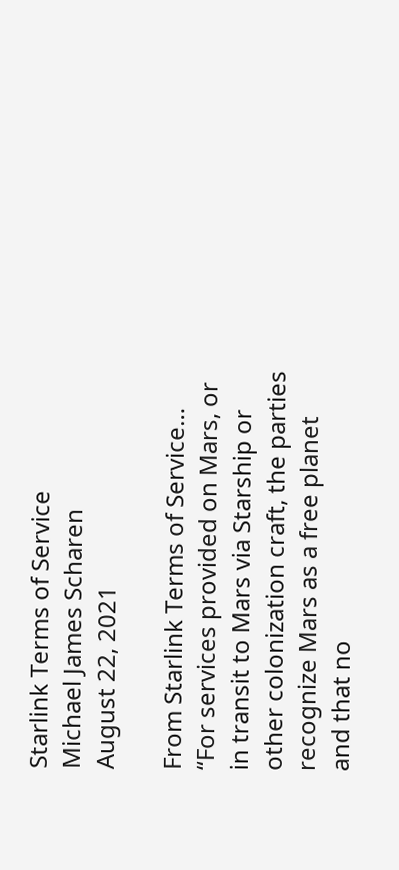Starlink Terms of Service
Michael James Scharen
August 22, 2021

From Starlink Terms of Service…
“For services provided on Mars, or in transit to Mars via Starship or other colonization craft, the parties recognize Mars as a free planet and that no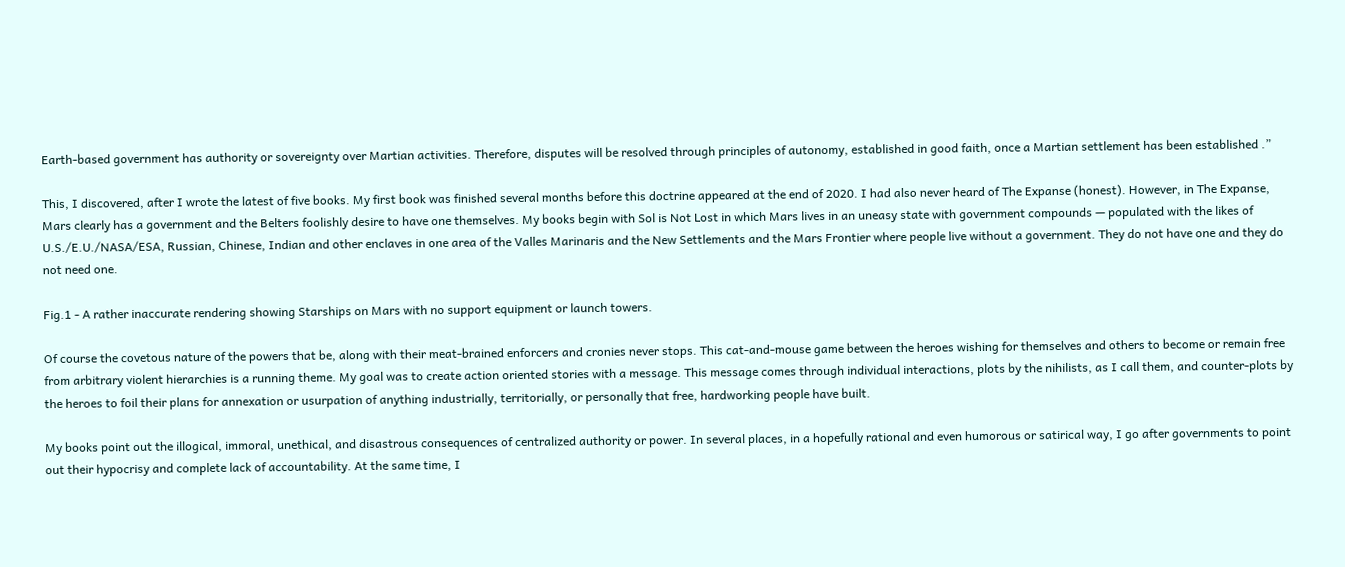Earth-based government has authority or sovereignty over Martian activities. Therefore, disputes will be resolved through principles of autonomy, established in good faith, once a Martian settlement has been established .”

This, I discovered, after I wrote the latest of five books. My first book was finished several months before this doctrine appeared at the end of 2020. I had also never heard of The Expanse (honest). However, in The Expanse, Mars clearly has a government and the Belters foolishly desire to have one themselves. My books begin with Sol is Not Lost in which Mars lives in an uneasy state with government compounds — populated with the likes of U.S./E.U./NASA/ESA, Russian, Chinese, Indian and other enclaves in one area of the Valles Marinaris and the New Settlements and the Mars Frontier where people live without a government. They do not have one and they do not need one.

Fig.1 - A rather inaccurate rendering showing Starships on Mars with no support equipment or launch towers.

Of course the covetous nature of the powers that be, along with their meat-brained enforcers and cronies never stops. This cat-and-mouse game between the heroes wishing for themselves and others to become or remain free from arbitrary violent hierarchies is a running theme. My goal was to create action oriented stories with a message. This message comes through individual interactions, plots by the nihilists, as I call them, and counter-plots by the heroes to foil their plans for annexation or usurpation of anything industrially, territorially, or personally that free, hardworking people have built.

My books point out the illogical, immoral, unethical, and disastrous consequences of centralized authority or power. In several places, in a hopefully rational and even humorous or satirical way, I go after governments to point out their hypocrisy and complete lack of accountability. At the same time, I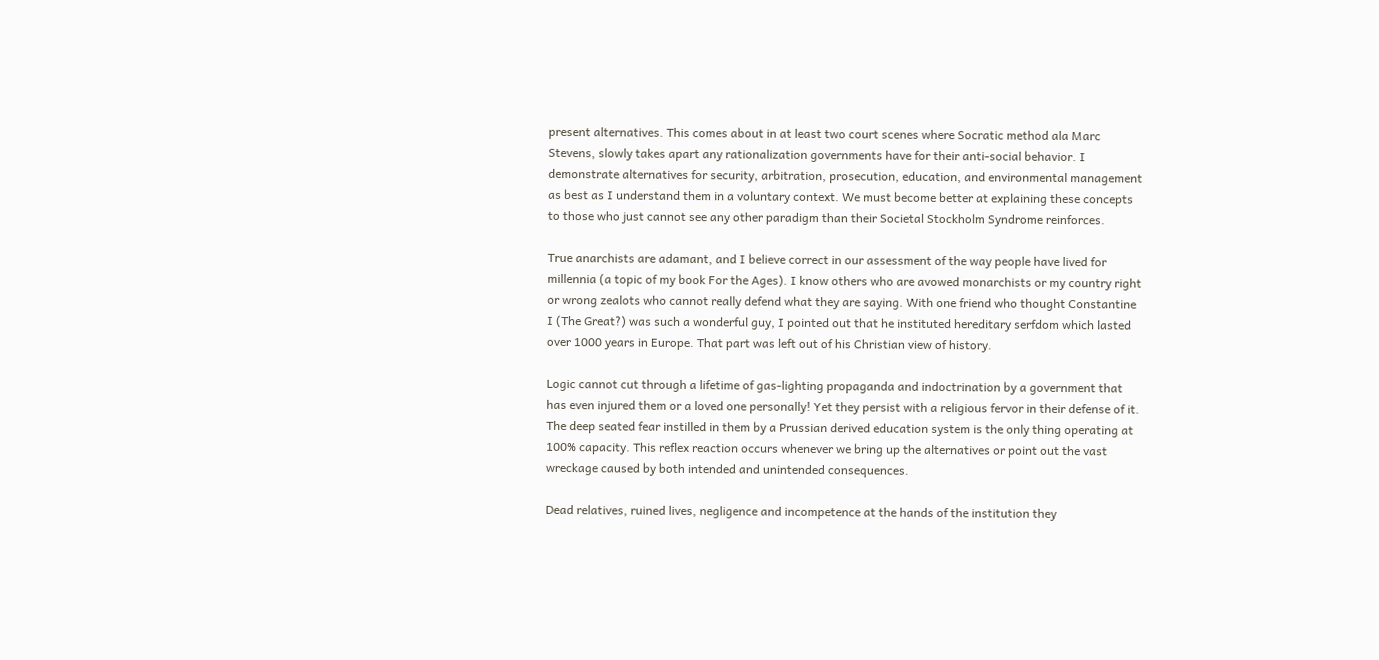present alternatives. This comes about in at least two court scenes where Socratic method ala Marc Stevens, slowly takes apart any rationalization governments have for their anti-social behavior. I demonstrate alternatives for security, arbitration, prosecution, education, and environmental management as best as I understand them in a voluntary context. We must become better at explaining these concepts to those who just cannot see any other paradigm than their Societal Stockholm Syndrome reinforces.

True anarchists are adamant, and I believe correct in our assessment of the way people have lived for millennia (a topic of my book For the Ages). I know others who are avowed monarchists or my country right or wrong zealots who cannot really defend what they are saying. With one friend who thought Constantine I (The Great?) was such a wonderful guy, I pointed out that he instituted hereditary serfdom which lasted over 1000 years in Europe. That part was left out of his Christian view of history.

Logic cannot cut through a lifetime of gas-lighting propaganda and indoctrination by a government that has even injured them or a loved one personally! Yet they persist with a religious fervor in their defense of it. The deep seated fear instilled in them by a Prussian derived education system is the only thing operating at 100% capacity. This reflex reaction occurs whenever we bring up the alternatives or point out the vast wreckage caused by both intended and unintended consequences.

Dead relatives, ruined lives, negligence and incompetence at the hands of the institution they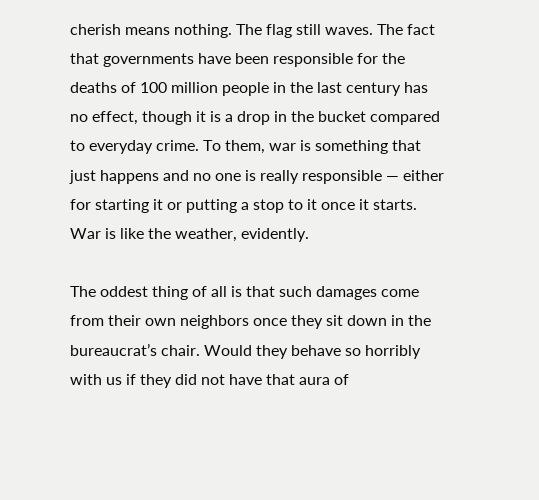cherish means nothing. The flag still waves. The fact that governments have been responsible for the deaths of 100 million people in the last century has no effect, though it is a drop in the bucket compared to everyday crime. To them, war is something that just happens and no one is really responsible — either for starting it or putting a stop to it once it starts. War is like the weather, evidently.

The oddest thing of all is that such damages come from their own neighbors once they sit down in the bureaucrat’s chair. Would they behave so horribly with us if they did not have that aura of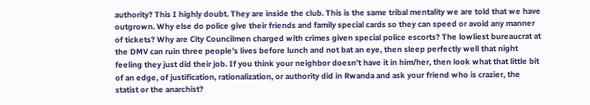authority? This I highly doubt. They are inside the club. This is the same tribal mentality we are told that we have outgrown. Why else do police give their friends and family special cards so they can speed or avoid any manner of tickets? Why are City Councilmen charged with crimes given special police escorts? The lowliest bureaucrat at the DMV can ruin three people’s lives before lunch and not bat an eye, then sleep perfectly well that night feeling they just did their job. If you think your neighbor doesn’t have it in him/her, then look what that little bit of an edge, of justification, rationalization, or authority did in Rwanda and ask your friend who is crazier, the statist or the anarchist?